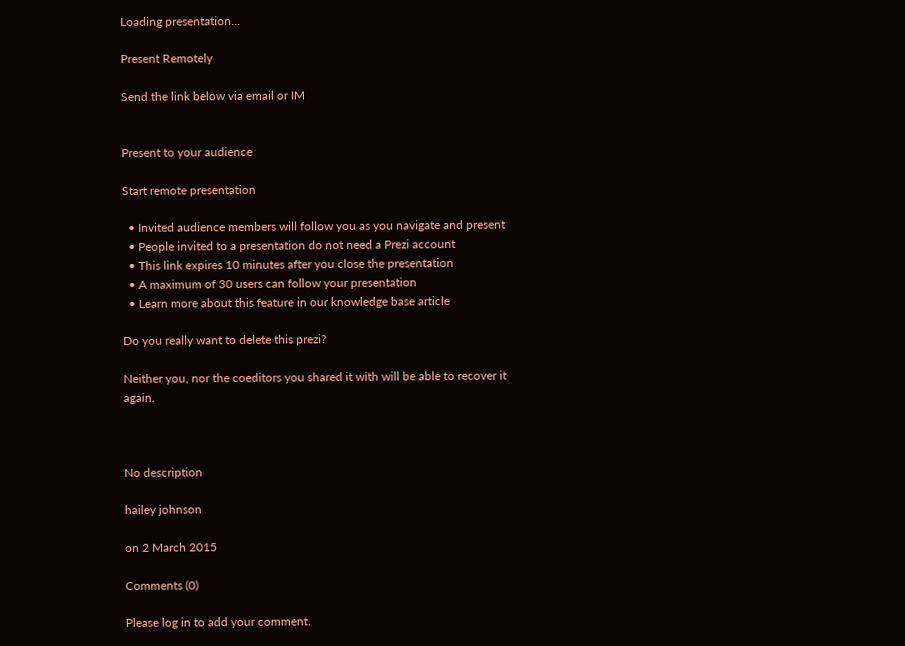Loading presentation...

Present Remotely

Send the link below via email or IM


Present to your audience

Start remote presentation

  • Invited audience members will follow you as you navigate and present
  • People invited to a presentation do not need a Prezi account
  • This link expires 10 minutes after you close the presentation
  • A maximum of 30 users can follow your presentation
  • Learn more about this feature in our knowledge base article

Do you really want to delete this prezi?

Neither you, nor the coeditors you shared it with will be able to recover it again.



No description

hailey johnson

on 2 March 2015

Comments (0)

Please log in to add your comment.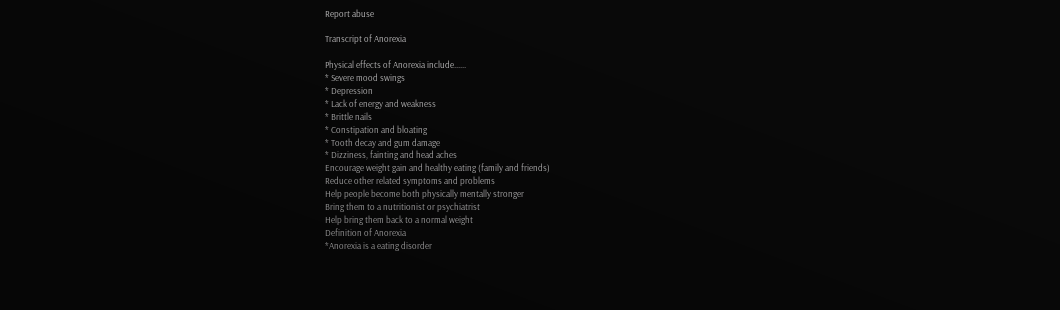Report abuse

Transcript of Anorexia

Physical effects of Anorexia include......
* Severe mood swings
* Depression
* Lack of energy and weakness
* Brittle nails
* Constipation and bloating
* Tooth decay and gum damage
* Dizziness, fainting and head aches
Encourage weight gain and healthy eating (family and friends)
Reduce other related symptoms and problems
Help people become both physically mentally stronger
Bring them to a nutritionist or psychiatrist
Help bring them back to a normal weight
Definition of Anorexia
*Anorexia is a eating disorder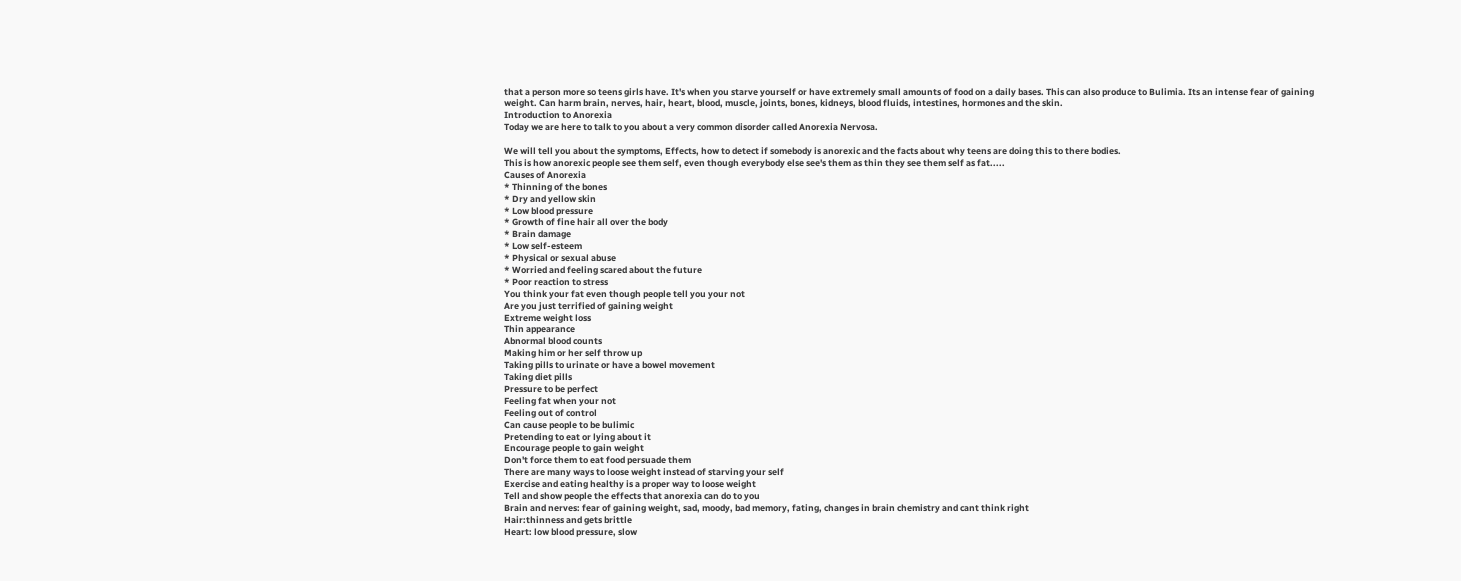that a person more so teens girls have. It's when you starve yourself or have extremely small amounts of food on a daily bases. This can also produce to Bulimia. Its an intense fear of gaining weight. Can harm brain, nerves, hair, heart, blood, muscle, joints, bones, kidneys, blood fluids, intestines, hormones and the skin.
Introduction to Anorexia
Today we are here to talk to you about a very common disorder called Anorexia Nervosa.

We will tell you about the symptoms, Effects, how to detect if somebody is anorexic and the facts about why teens are doing this to there bodies.
This is how anorexic people see them self, even though everybody else see's them as thin they see them self as fat.....
Causes of Anorexia
* Thinning of the bones
* Dry and yellow skin
* Low blood pressure
* Growth of fine hair all over the body
* Brain damage
* Low self-esteem
* Physical or sexual abuse
* Worried and feeling scared about the future
* Poor reaction to stress
You think your fat even though people tell you your not
Are you just terrified of gaining weight
Extreme weight loss
Thin appearance
Abnormal blood counts
Making him or her self throw up
Taking pills to urinate or have a bowel movement
Taking diet pills
Pressure to be perfect
Feeling fat when your not
Feeling out of control
Can cause people to be bulimic
Pretending to eat or lying about it
Encourage people to gain weight
Don't force them to eat food persuade them
There are many ways to loose weight instead of starving your self
Exercise and eating healthy is a proper way to loose weight
Tell and show people the effects that anorexia can do to you
Brain and nerves: fear of gaining weight, sad, moody, bad memory, fating, changes in brain chemistry and cant think right
Hair:thinness and gets brittle
Heart: low blood pressure, slow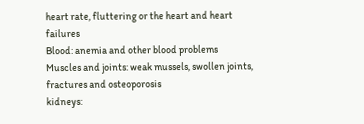heart rate, fluttering or the heart and heart failures
Blood: anemia and other blood problems
Muscles and joints: weak mussels, swollen joints, fractures and osteoporosis
kidneys: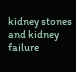kidney stones and kidney failure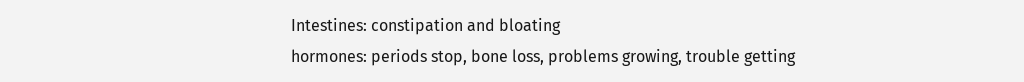Intestines: constipation and bloating
hormones: periods stop, bone loss, problems growing, trouble getting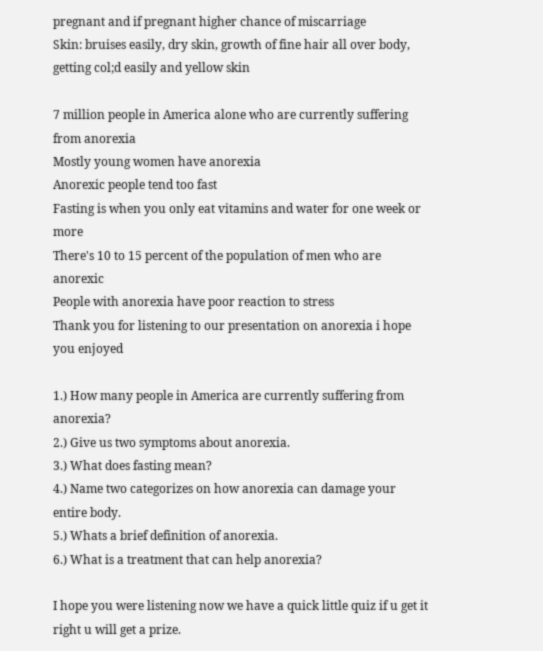pregnant and if pregnant higher chance of miscarriage
Skin: bruises easily, dry skin, growth of fine hair all over body, getting col;d easily and yellow skin

7 million people in America alone who are currently suffering from anorexia
Mostly young women have anorexia
Anorexic people tend too fast
Fasting is when you only eat vitamins and water for one week or more
There's 10 to 15 percent of the population of men who are anorexic
People with anorexia have poor reaction to stress
Thank you for listening to our presentation on anorexia i hope you enjoyed

1.) How many people in America are currently suffering from anorexia?
2.) Give us two symptoms about anorexia.
3.) What does fasting mean?
4.) Name two categorizes on how anorexia can damage your entire body.
5.) Whats a brief definition of anorexia.
6.) What is a treatment that can help anorexia?

I hope you were listening now we have a quick little quiz if u get it right u will get a prize.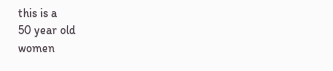this is a
50 year old
women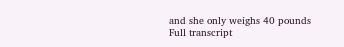and she only weighs 40 pounds
Full transcript